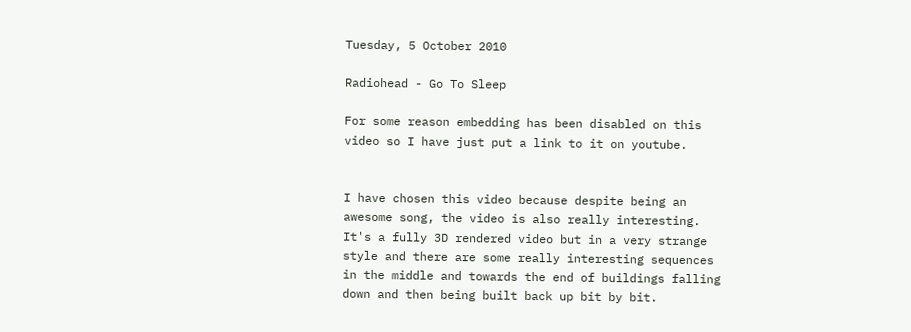Tuesday, 5 October 2010

Radiohead - Go To Sleep

For some reason embedding has been disabled on this video so I have just put a link to it on youtube.


I have chosen this video because despite being an awesome song, the video is also really interesting. It's a fully 3D rendered video but in a very strange style and there are some really interesting sequences in the middle and towards the end of buildings falling down and then being built back up bit by bit.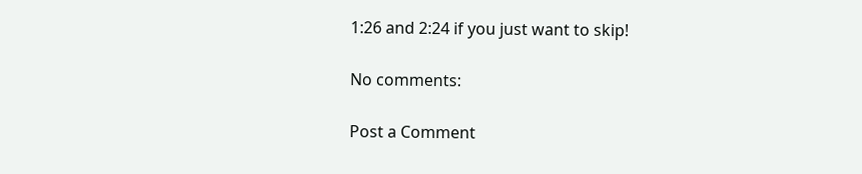1:26 and 2:24 if you just want to skip!

No comments:

Post a Comment